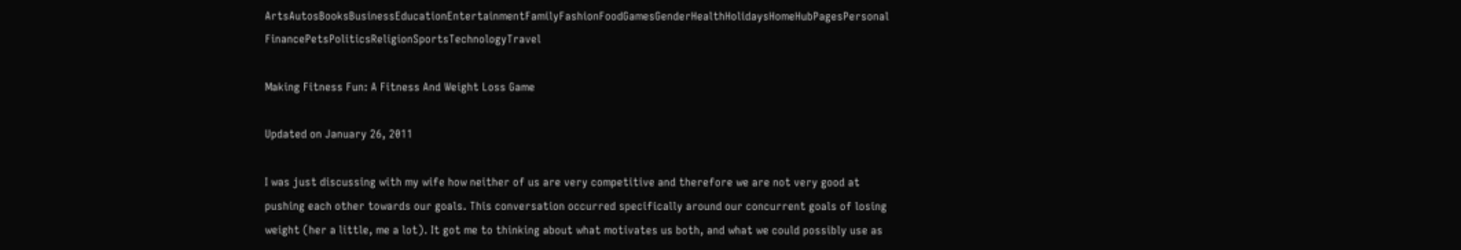ArtsAutosBooksBusinessEducationEntertainmentFamilyFashionFoodGamesGenderHealthHolidaysHomeHubPagesPersonal FinancePetsPoliticsReligionSportsTechnologyTravel

Making Fitness Fun: A Fitness And Weight Loss Game

Updated on January 26, 2011

I was just discussing with my wife how neither of us are very competitive and therefore we are not very good at pushing each other towards our goals. This conversation occurred specifically around our concurrent goals of losing weight (her a little, me a lot). It got me to thinking about what motivates us both, and what we could possibly use as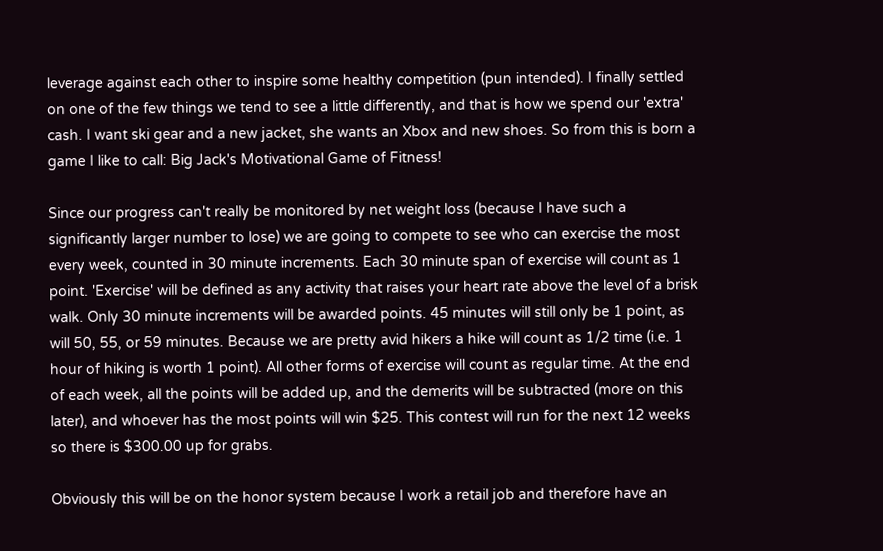leverage against each other to inspire some healthy competition (pun intended). I finally settled on one of the few things we tend to see a little differently, and that is how we spend our 'extra' cash. I want ski gear and a new jacket, she wants an Xbox and new shoes. So from this is born a game I like to call: Big Jack's Motivational Game of Fitness!

Since our progress can't really be monitored by net weight loss (because I have such a significantly larger number to lose) we are going to compete to see who can exercise the most every week, counted in 30 minute increments. Each 30 minute span of exercise will count as 1 point. 'Exercise' will be defined as any activity that raises your heart rate above the level of a brisk walk. Only 30 minute increments will be awarded points. 45 minutes will still only be 1 point, as will 50, 55, or 59 minutes. Because we are pretty avid hikers a hike will count as 1/2 time (i.e. 1 hour of hiking is worth 1 point). All other forms of exercise will count as regular time. At the end of each week, all the points will be added up, and the demerits will be subtracted (more on this later), and whoever has the most points will win $25. This contest will run for the next 12 weeks so there is $300.00 up for grabs.

Obviously this will be on the honor system because I work a retail job and therefore have an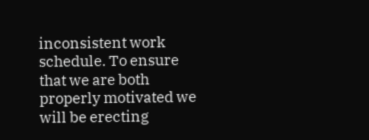inconsistent work schedule. To ensure that we are both properly motivated we will be erecting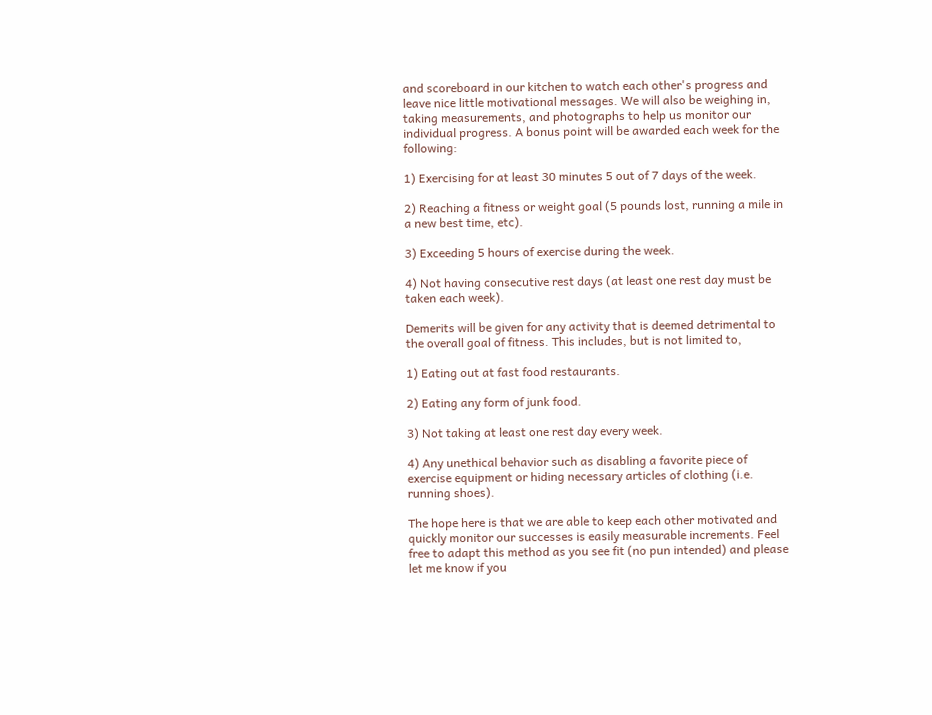and scoreboard in our kitchen to watch each other's progress and leave nice little motivational messages. We will also be weighing in, taking measurements, and photographs to help us monitor our individual progress. A bonus point will be awarded each week for the following:

1) Exercising for at least 30 minutes 5 out of 7 days of the week.

2) Reaching a fitness or weight goal (5 pounds lost, running a mile in a new best time, etc).

3) Exceeding 5 hours of exercise during the week.

4) Not having consecutive rest days (at least one rest day must be taken each week).

Demerits will be given for any activity that is deemed detrimental to the overall goal of fitness. This includes, but is not limited to,

1) Eating out at fast food restaurants.

2) Eating any form of junk food.

3) Not taking at least one rest day every week.

4) Any unethical behavior such as disabling a favorite piece of exercise equipment or hiding necessary articles of clothing (i.e. running shoes).

The hope here is that we are able to keep each other motivated and quickly monitor our successes is easily measurable increments. Feel free to adapt this method as you see fit (no pun intended) and please let me know if you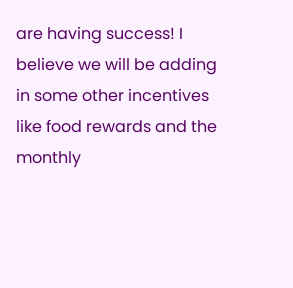are having success! I believe we will be adding in some other incentives like food rewards and the monthly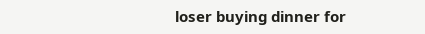loser buying dinner for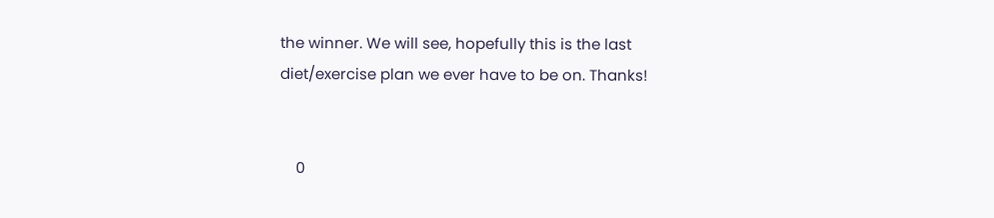the winner. We will see, hopefully this is the last diet/exercise plan we ever have to be on. Thanks!


    0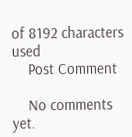of 8192 characters used
    Post Comment

    No comments yet.